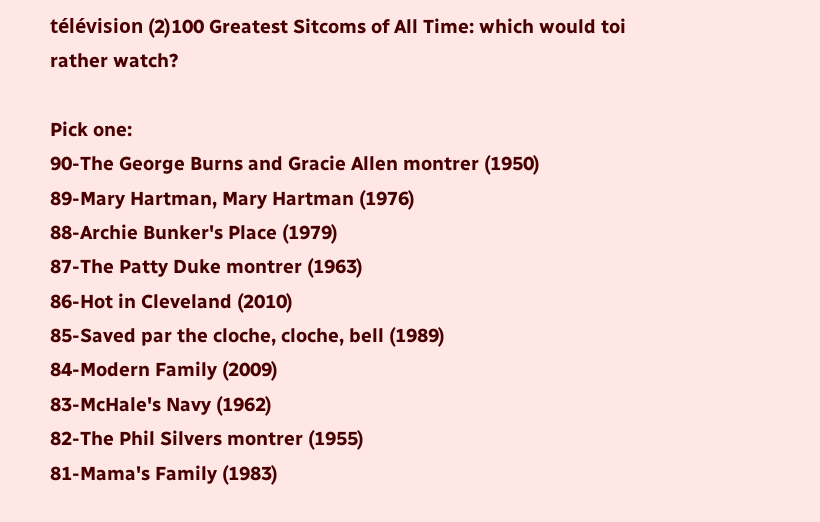télévision (2)100 Greatest Sitcoms of All Time: which would toi rather watch?

Pick one:
90-The George Burns and Gracie Allen montrer (1950)
89-Mary Hartman, Mary Hartman (1976)
88-Archie Bunker's Place (1979)
87-The Patty Duke montrer (1963)
86-Hot in Cleveland (2010)
85-Saved par the cloche, cloche, bell (1989)
84-Modern Family (2009)
83-McHale's Navy (1962)
82-The Phil Silvers montrer (1955)
81-Mama's Family (1983)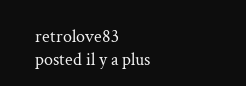retrolove83 posted il y a plus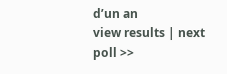d’un an
view results | next poll >>